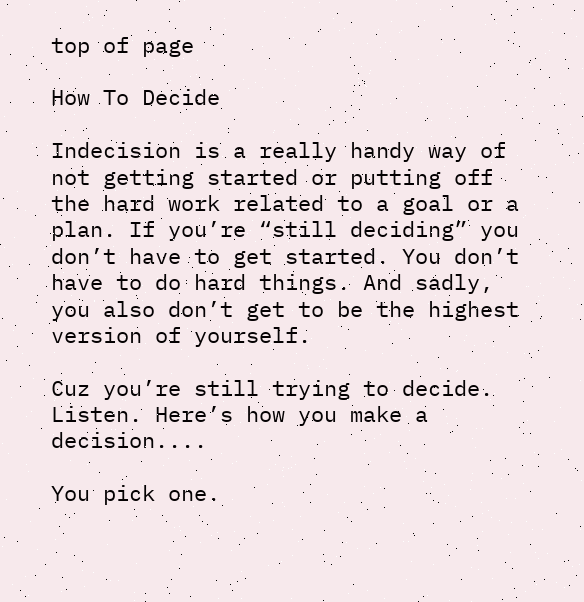top of page

How To Decide

Indecision is a really handy way of not getting started or putting off the hard work related to a goal or a plan. If you’re “still deciding” you don’t have to get started. You don’t have to do hard things. And sadly, you also don’t get to be the highest version of yourself.

Cuz you’re still trying to decide. Listen. Here’s how you make a decision....

You pick one.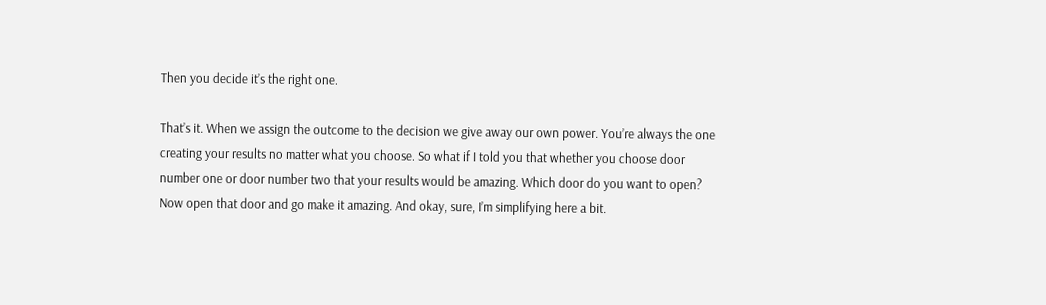Then you decide it’s the right one.

That’s it. When we assign the outcome to the decision we give away our own power. You’re always the one creating your results no matter what you choose. So what if I told you that whether you choose door number one or door number two that your results would be amazing. Which door do you want to open? Now open that door and go make it amazing. And okay, sure, I’m simplifying here a bit.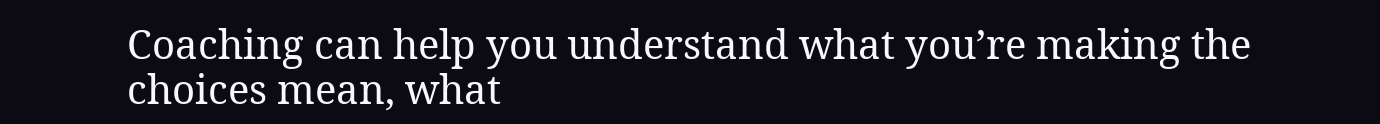Coaching can help you understand what you’re making the choices mean, what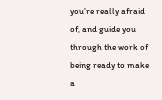you’re really afraid of, and guide you through the work of being ready to make a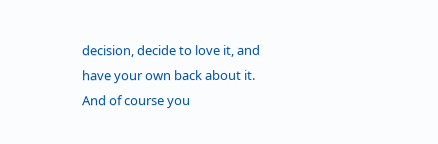decision, decide to love it, and have your own back about it. And of course you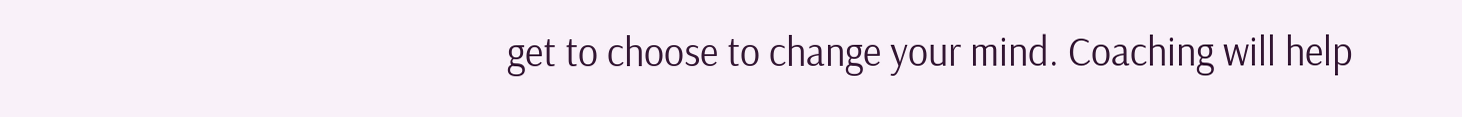get to choose to change your mind. Coaching will help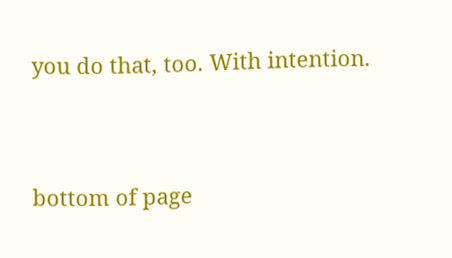you do that, too. With intention.


bottom of page